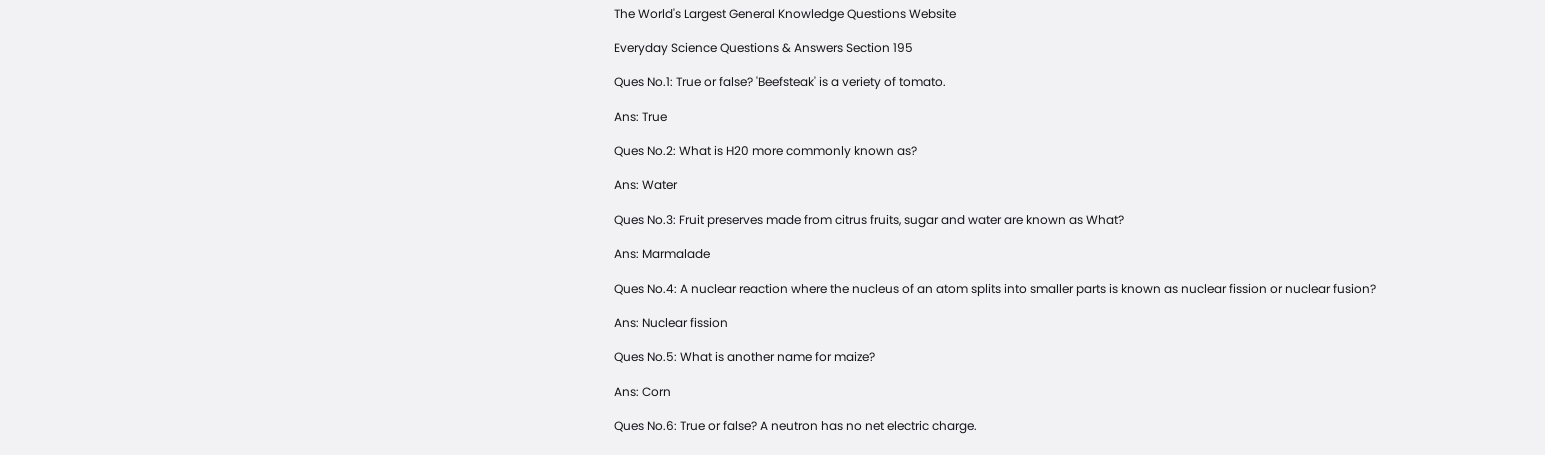The World's Largest General Knowledge Questions Website

Everyday Science Questions & Answers Section 195

Ques No.1: True or false? 'Beefsteak' is a veriety of tomato.

Ans: True

Ques No.2: What is H20 more commonly known as?

Ans: Water

Ques No.3: Fruit preserves made from citrus fruits, sugar and water are known as What?

Ans: Marmalade

Ques No.4: A nuclear reaction where the nucleus of an atom splits into smaller parts is known as nuclear fission or nuclear fusion?

Ans: Nuclear fission

Ques No.5: What is another name for maize?

Ans: Corn

Ques No.6: True or false? A neutron has no net electric charge.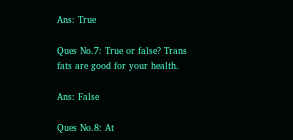Ans: True

Ques No.7: True or false? Trans fats are good for your health.

Ans: False

Ques No.8: At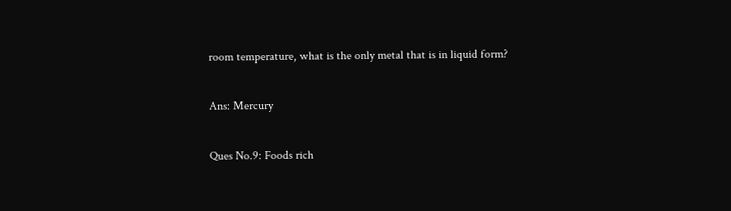room temperature, what is the only metal that is in liquid form?

Ans: Mercury

Ques No.9: Foods rich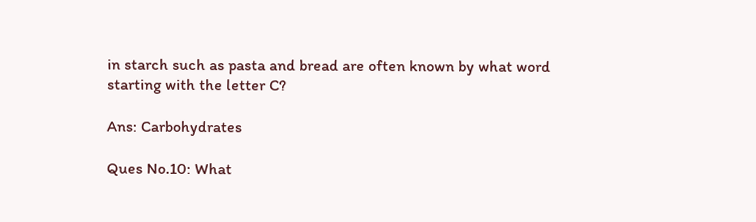in starch such as pasta and bread are often known by what word starting with the letter C?

Ans: Carbohydrates

Ques No.10: What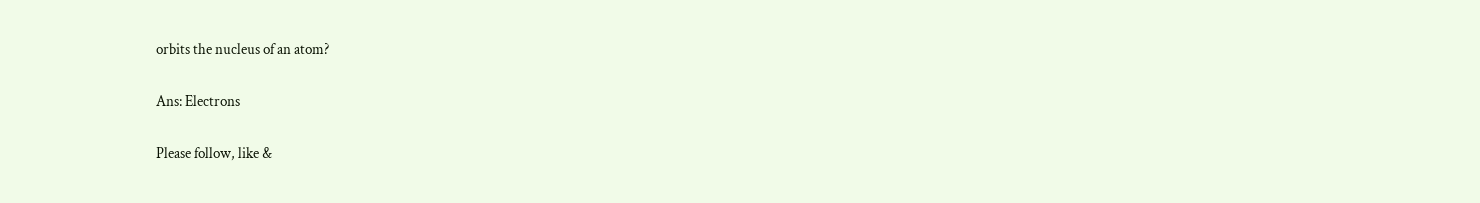orbits the nucleus of an atom?

Ans: Electrons

Please follow, like &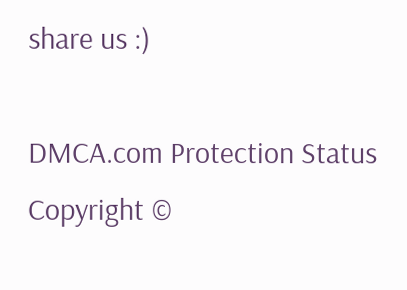share us :)

DMCA.com Protection Status Copyright ©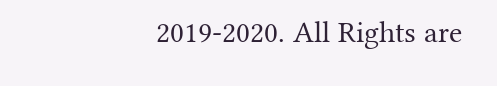2019-2020. All Rights are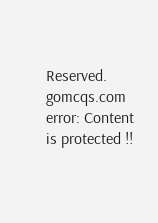Reserved. gomcqs.com
error: Content is protected !!